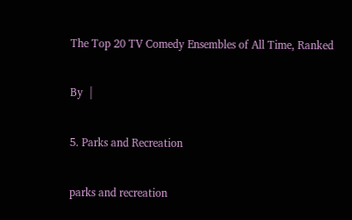The Top 20 TV Comedy Ensembles of All Time, Ranked

By  |

5. Parks and Recreation

parks and recreation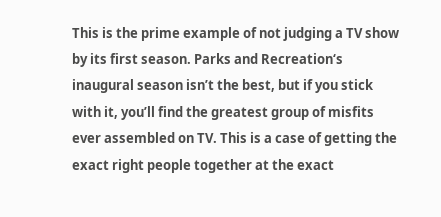This is the prime example of not judging a TV show by its first season. Parks and Recreation‘s inaugural season isn’t the best, but if you stick with it, you’ll find the greatest group of misfits ever assembled on TV. This is a case of getting the exact right people together at the exact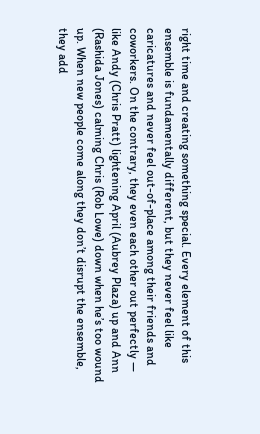right time and creating something special. Every element of this ensemble is fundamentally different, but they never feel like caricatures and never feel out-of-place among their friends and coworkers. On the contrary, they even each other out perfectly — like Andy (Chris Pratt) lightening April (Aubrey Plaza) up and Ann (Rashida Jones) calming Chris (Rob Lowe) down when he’s too wound up. When new people come along they don’t disrupt the ensemble, they add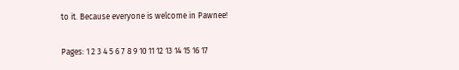to it. Because everyone is welcome in Pawnee!

Pages: 1 2 3 4 5 6 7 8 9 10 11 12 13 14 15 16 17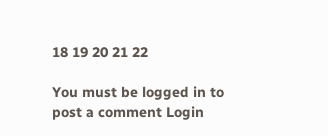18 19 20 21 22

You must be logged in to post a comment Login